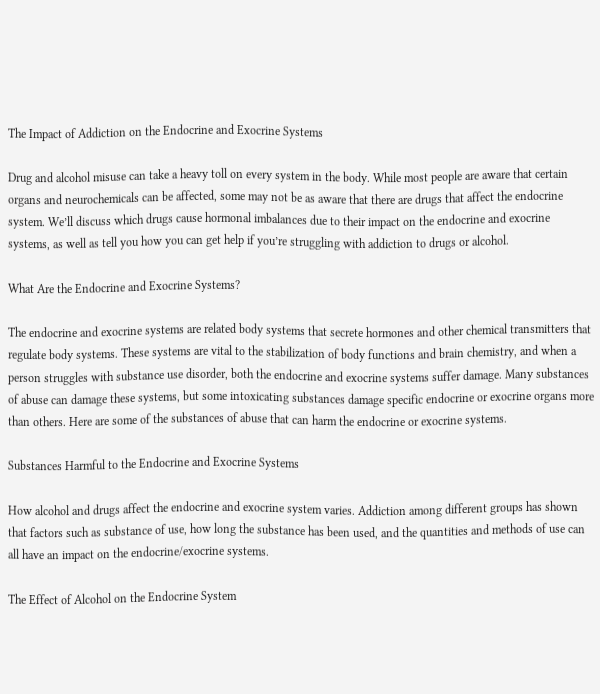The Impact of Addiction on the Endocrine and Exocrine Systems

Drug and alcohol misuse can take a heavy toll on every system in the body. While most people are aware that certain organs and neurochemicals can be affected, some may not be as aware that there are drugs that affect the endocrine system. We’ll discuss which drugs cause hormonal imbalances due to their impact on the endocrine and exocrine systems, as well as tell you how you can get help if you’re struggling with addiction to drugs or alcohol.

What Are the Endocrine and Exocrine Systems?

The endocrine and exocrine systems are related body systems that secrete hormones and other chemical transmitters that regulate body systems. These systems are vital to the stabilization of body functions and brain chemistry, and when a person struggles with substance use disorder, both the endocrine and exocrine systems suffer damage. Many substances of abuse can damage these systems, but some intoxicating substances damage specific endocrine or exocrine organs more than others. Here are some of the substances of abuse that can harm the endocrine or exocrine systems.

Substances Harmful to the Endocrine and Exocrine Systems

How alcohol and drugs affect the endocrine and exocrine system varies. Addiction among different groups has shown that factors such as substance of use, how long the substance has been used, and the quantities and methods of use can all have an impact on the endocrine/exocrine systems.

The Effect of Alcohol on the Endocrine System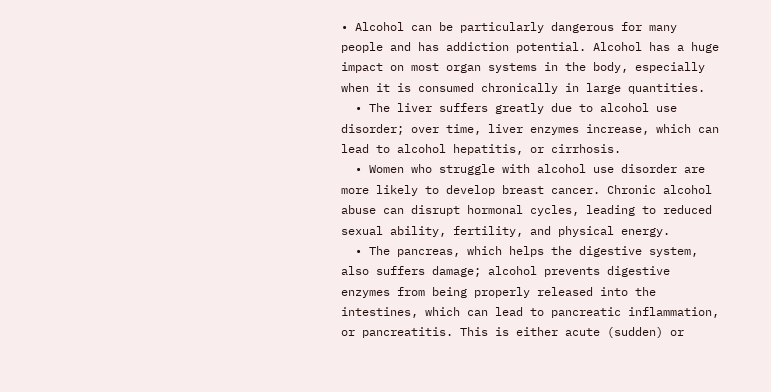• Alcohol can be particularly dangerous for many people and has addiction potential. Alcohol has a huge impact on most organ systems in the body, especially when it is consumed chronically in large quantities.
  • The liver suffers greatly due to alcohol use disorder; over time, liver enzymes increase, which can lead to alcohol hepatitis, or cirrhosis.
  • Women who struggle with alcohol use disorder are more likely to develop breast cancer. Chronic alcohol abuse can disrupt hormonal cycles, leading to reduced sexual ability, fertility, and physical energy.
  • The pancreas, which helps the digestive system, also suffers damage; alcohol prevents digestive enzymes from being properly released into the intestines, which can lead to pancreatic inflammation, or pancreatitis. This is either acute (sudden) or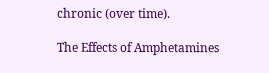chronic (over time).

The Effects of Amphetamines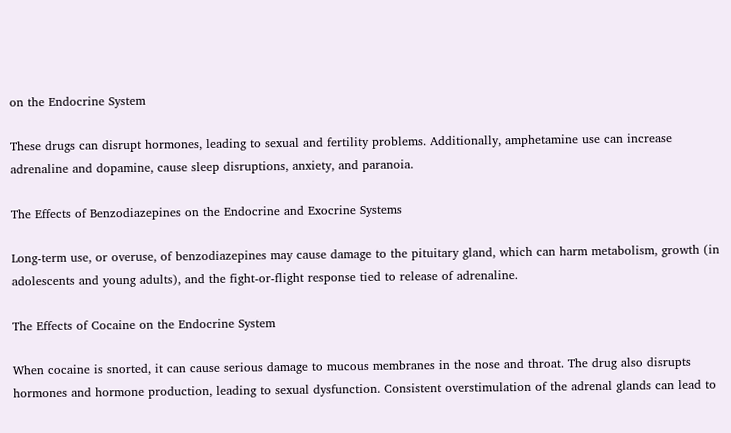on the Endocrine System

These drugs can disrupt hormones, leading to sexual and fertility problems. Additionally, amphetamine use can increase adrenaline and dopamine, cause sleep disruptions, anxiety, and paranoia.

The Effects of Benzodiazepines on the Endocrine and Exocrine Systems

Long-term use, or overuse, of benzodiazepines may cause damage to the pituitary gland, which can harm metabolism, growth (in adolescents and young adults), and the fight-or-flight response tied to release of adrenaline.

The Effects of Cocaine on the Endocrine System

When cocaine is snorted, it can cause serious damage to mucous membranes in the nose and throat. The drug also disrupts hormones and hormone production, leading to sexual dysfunction. Consistent overstimulation of the adrenal glands can lead to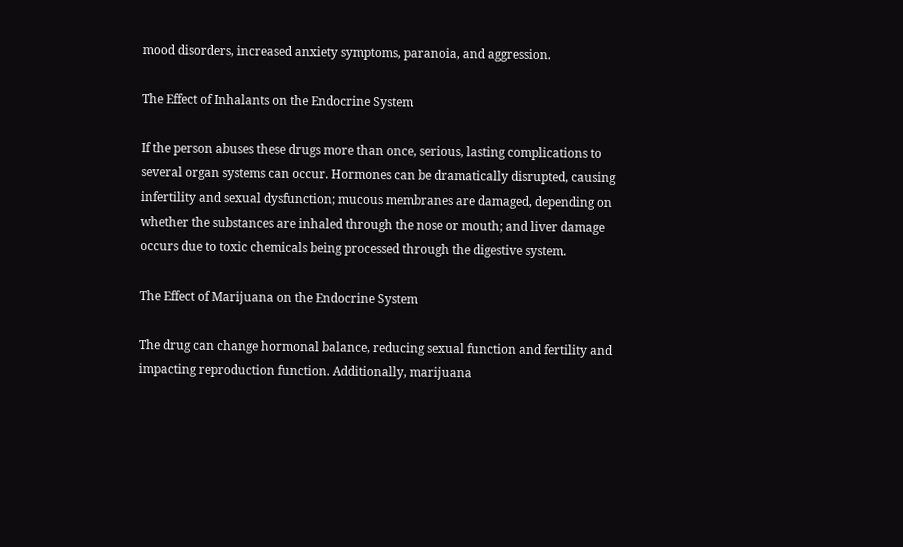mood disorders, increased anxiety symptoms, paranoia, and aggression.

The Effect of Inhalants on the Endocrine System

If the person abuses these drugs more than once, serious, lasting complications to several organ systems can occur. Hormones can be dramatically disrupted, causing infertility and sexual dysfunction; mucous membranes are damaged, depending on whether the substances are inhaled through the nose or mouth; and liver damage occurs due to toxic chemicals being processed through the digestive system.

The Effect of Marijuana on the Endocrine System

The drug can change hormonal balance, reducing sexual function and fertility and impacting reproduction function. Additionally, marijuana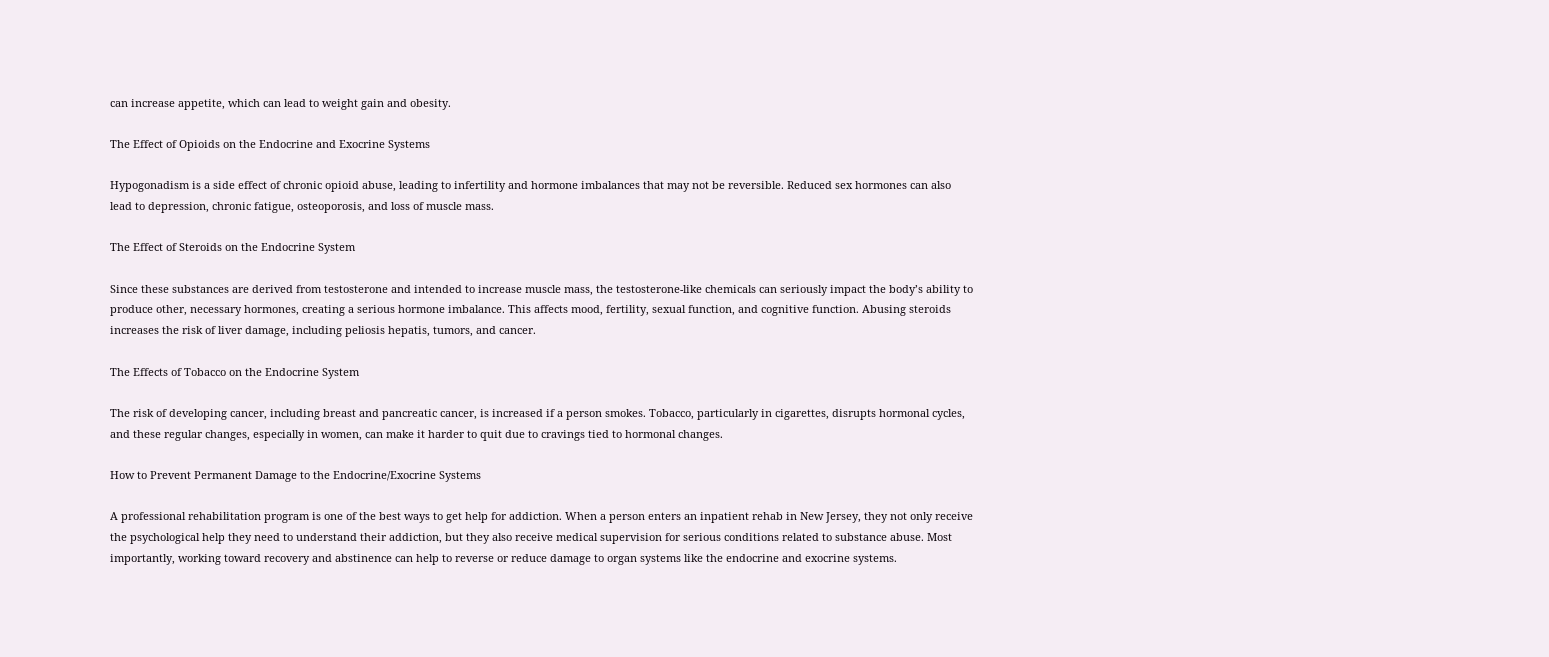can increase appetite, which can lead to weight gain and obesity.

The Effect of Opioids on the Endocrine and Exocrine Systems

Hypogonadism is a side effect of chronic opioid abuse, leading to infertility and hormone imbalances that may not be reversible. Reduced sex hormones can also lead to depression, chronic fatigue, osteoporosis, and loss of muscle mass.

The Effect of Steroids on the Endocrine System

Since these substances are derived from testosterone and intended to increase muscle mass, the testosterone-like chemicals can seriously impact the body’s ability to produce other, necessary hormones, creating a serious hormone imbalance. This affects mood, fertility, sexual function, and cognitive function. Abusing steroids increases the risk of liver damage, including peliosis hepatis, tumors, and cancer.

The Effects of Tobacco on the Endocrine System

The risk of developing cancer, including breast and pancreatic cancer, is increased if a person smokes. Tobacco, particularly in cigarettes, disrupts hormonal cycles, and these regular changes, especially in women, can make it harder to quit due to cravings tied to hormonal changes.

How to Prevent Permanent Damage to the Endocrine/Exocrine Systems

A professional rehabilitation program is one of the best ways to get help for addiction. When a person enters an inpatient rehab in New Jersey, they not only receive the psychological help they need to understand their addiction, but they also receive medical supervision for serious conditions related to substance abuse. Most importantly, working toward recovery and abstinence can help to reverse or reduce damage to organ systems like the endocrine and exocrine systems.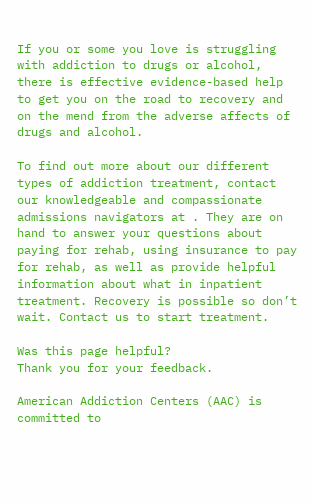If you or some you love is struggling with addiction to drugs or alcohol, there is effective evidence-based help to get you on the road to recovery and on the mend from the adverse affects of drugs and alcohol.

To find out more about our different types of addiction treatment, contact our knowledgeable and compassionate admissions navigators at . They are on hand to answer your questions about paying for rehab, using insurance to pay for rehab, as well as provide helpful information about what in inpatient treatment. Recovery is possible so don’t wait. Contact us to start treatment.

Was this page helpful?
Thank you for your feedback.

American Addiction Centers (AAC) is committed to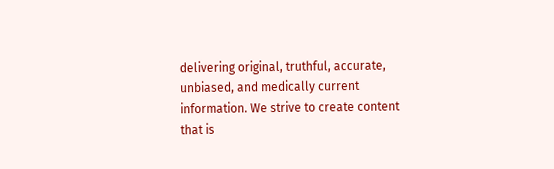delivering original, truthful, accurate, unbiased, and medically current information. We strive to create content that is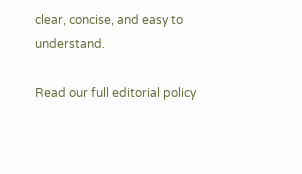clear, concise, and easy to understand.

Read our full editorial policy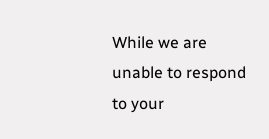While we are unable to respond to your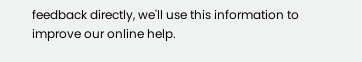feedback directly, we'll use this information to improve our online help.